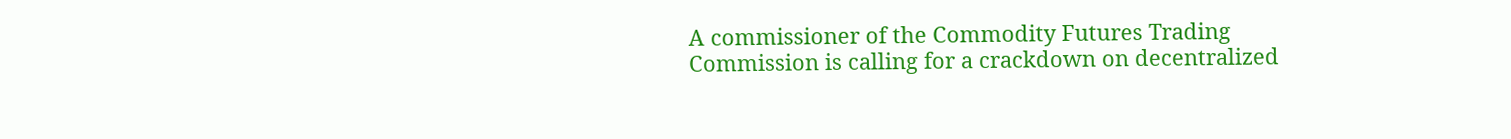A commissioner of the Commodity Futures Trading Commission is calling for a crackdown on decentralized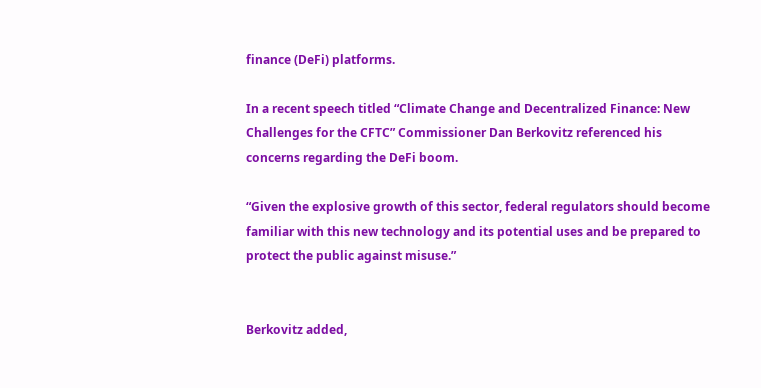finance (DeFi) platforms.

In a recent speech titled “Climate Change and Decentralized Finance: New Challenges for the CFTC” Commissioner Dan Berkovitz referenced his concerns regarding the DeFi boom.

“Given the explosive growth of this sector, federal regulators should become familiar with this new technology and its potential uses and be prepared to protect the public against misuse.”


Berkovitz added,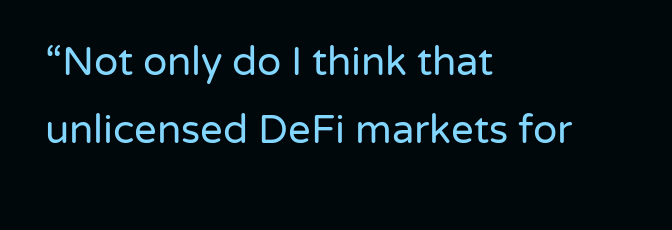“Not only do I think that unlicensed DeFi markets for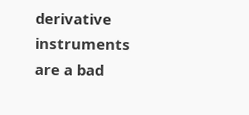derivative instruments are a bad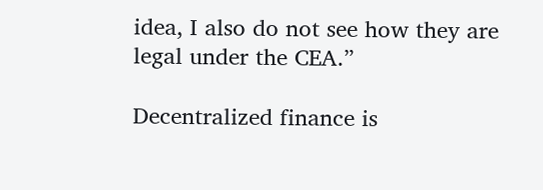idea, I also do not see how they are legal under the CEA.”

Decentralized finance is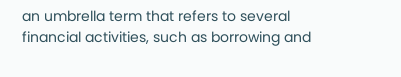an umbrella term that refers to several financial activities, such as borrowing and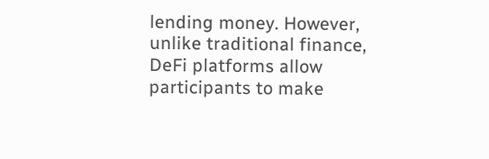lending money. However, unlike traditional finance, DeFi platforms allow participants to make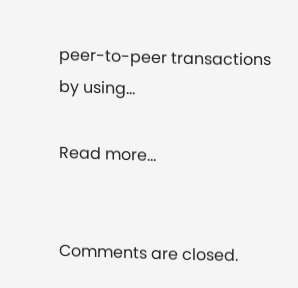peer-to-peer transactions by using…

Read more…


Comments are closed.